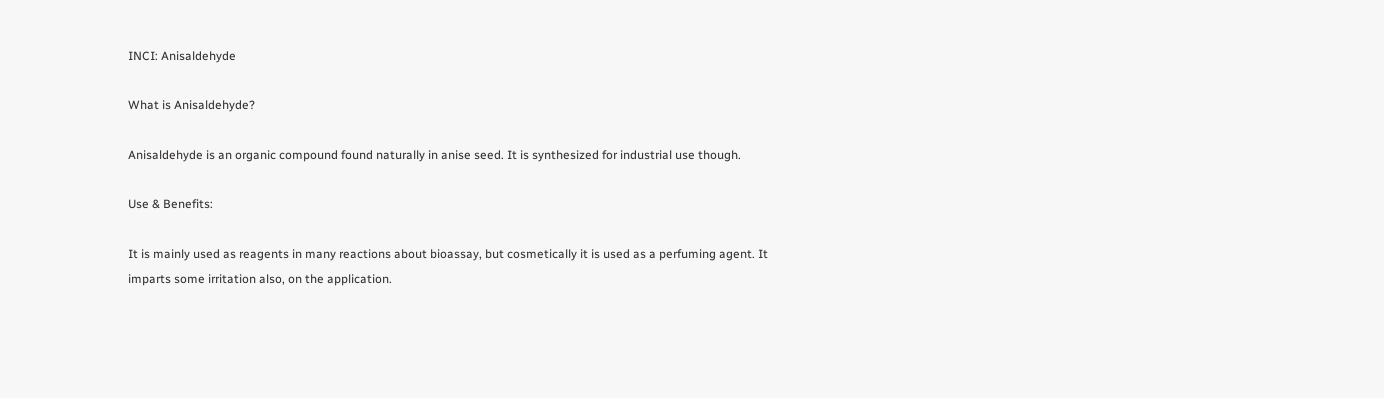INCI: Anisaldehyde

What is Anisaldehyde?

Anisaldehyde is an organic compound found naturally in anise seed. It is synthesized for industrial use though.

Use & Benefits:

It is mainly used as reagents in many reactions about bioassay, but cosmetically it is used as a perfuming agent. It imparts some irritation also, on the application.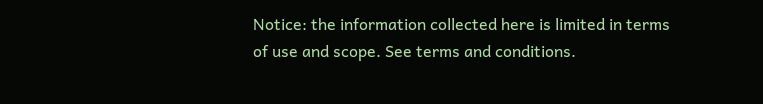Notice: the information collected here is limited in terms of use and scope. See terms and conditions.